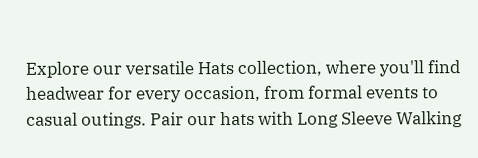Explore our versatile Hats collection, where you'll find headwear for every occasion, from formal events to casual outings. Pair our hats with Long Sleeve Walking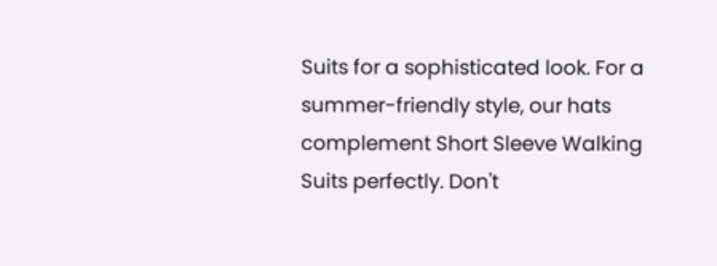Suits for a sophisticated look. For a summer-friendly style, our hats complement Short Sleeve Walking Suits perfectly. Don't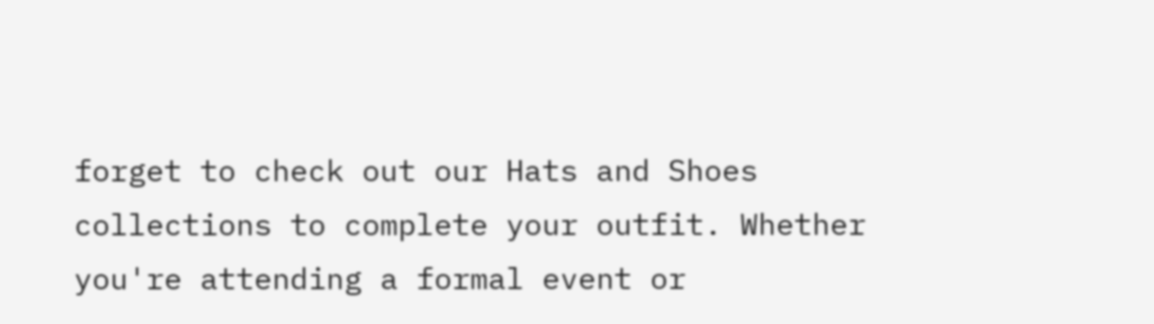forget to check out our Hats and Shoes collections to complete your outfit. Whether you're attending a formal event or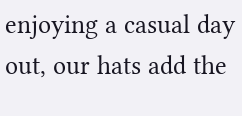enjoying a casual day out, our hats add the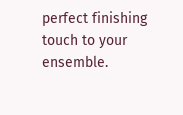perfect finishing touch to your ensemble.